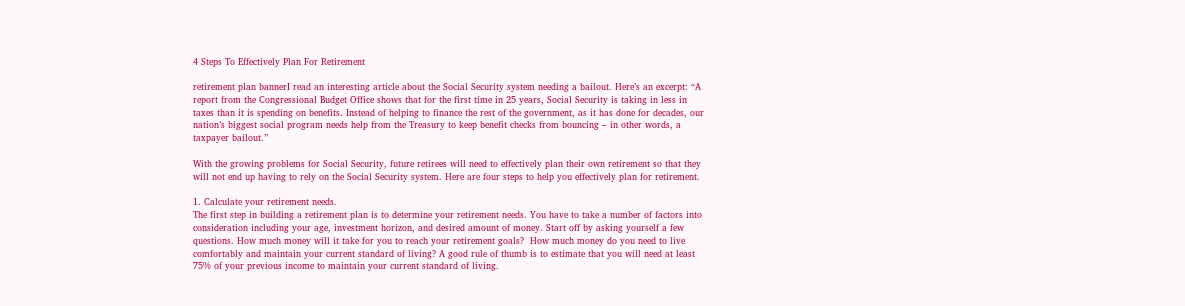4 Steps To Effectively Plan For Retirement

retirement plan bannerI read an interesting article about the Social Security system needing a bailout. Here’s an excerpt: “A report from the Congressional Budget Office shows that for the first time in 25 years, Social Security is taking in less in taxes than it is spending on benefits. Instead of helping to finance the rest of the government, as it has done for decades, our nation’s biggest social program needs help from the Treasury to keep benefit checks from bouncing – in other words, a taxpayer bailout.”

With the growing problems for Social Security, future retirees will need to effectively plan their own retirement so that they will not end up having to rely on the Social Security system. Here are four steps to help you effectively plan for retirement.

1. Calculate your retirement needs.
The first step in building a retirement plan is to determine your retirement needs. You have to take a number of factors into consideration including your age, investment horizon, and desired amount of money. Start off by asking yourself a few questions. How much money will it take for you to reach your retirement goals?  How much money do you need to live comfortably and maintain your current standard of living? A good rule of thumb is to estimate that you will need at least 75% of your previous income to maintain your current standard of living.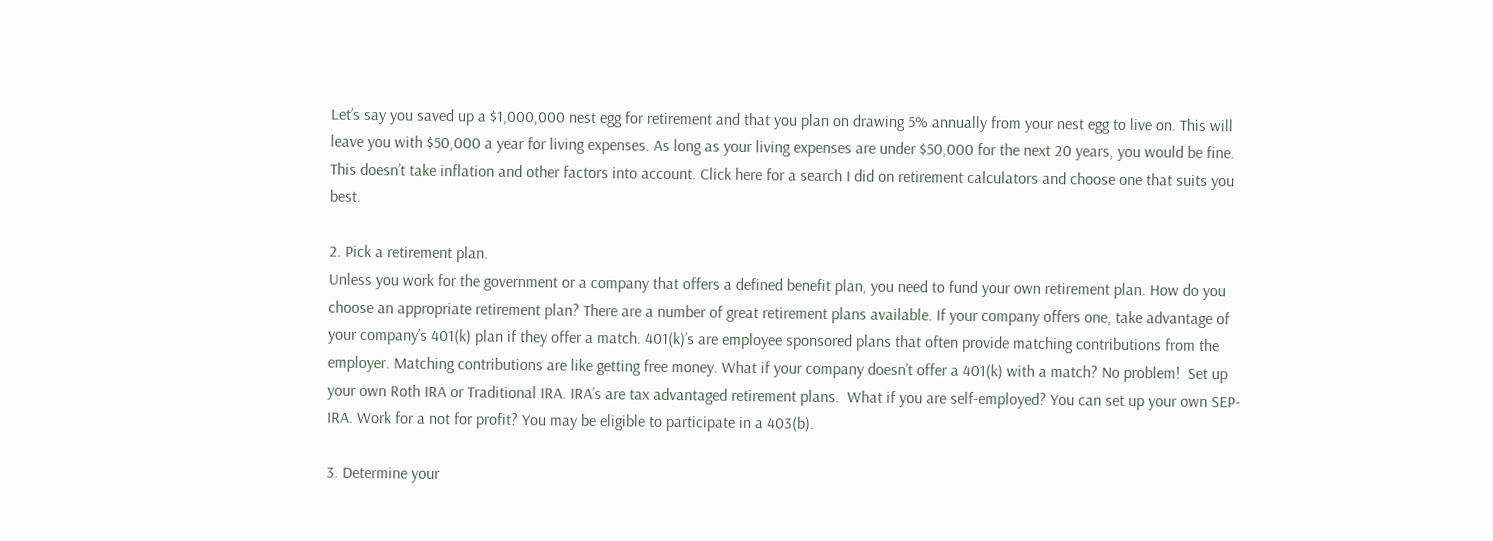Let’s say you saved up a $1,000,000 nest egg for retirement and that you plan on drawing 5% annually from your nest egg to live on. This will leave you with $50,000 a year for living expenses. As long as your living expenses are under $50,000 for the next 20 years, you would be fine. This doesn’t take inflation and other factors into account. Click here for a search I did on retirement calculators and choose one that suits you best.

2. Pick a retirement plan.
Unless you work for the government or a company that offers a defined benefit plan, you need to fund your own retirement plan. How do you choose an appropriate retirement plan? There are a number of great retirement plans available. If your company offers one, take advantage of your company’s 401(k) plan if they offer a match. 401(k)’s are employee sponsored plans that often provide matching contributions from the employer. Matching contributions are like getting free money. What if your company doesn’t offer a 401(k) with a match? No problem!  Set up your own Roth IRA or Traditional IRA. IRA’s are tax advantaged retirement plans.  What if you are self-employed? You can set up your own SEP-IRA. Work for a not for profit? You may be eligible to participate in a 403(b).

3. Determine your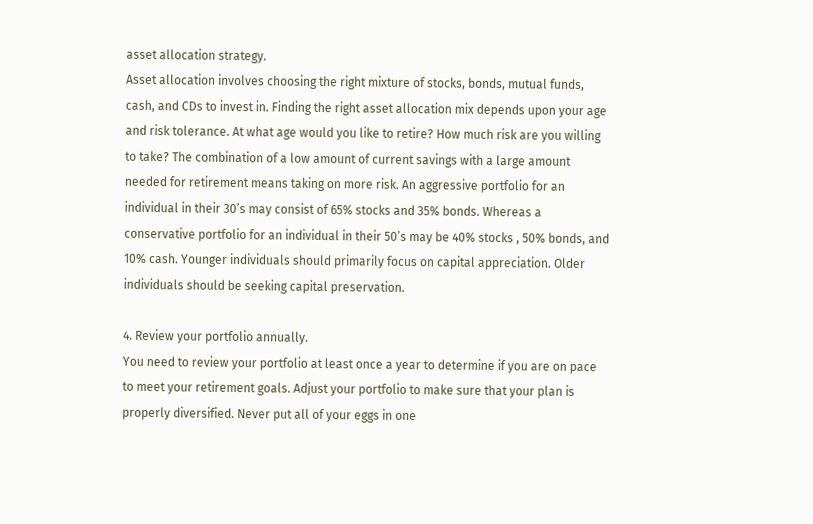asset allocation strategy.
Asset allocation involves choosing the right mixture of stocks, bonds, mutual funds, cash, and CDs to invest in. Finding the right asset allocation mix depends upon your age and risk tolerance. At what age would you like to retire? How much risk are you willing to take? The combination of a low amount of current savings with a large amount needed for retirement means taking on more risk. An aggressive portfolio for an individual in their 30’s may consist of 65% stocks and 35% bonds. Whereas a conservative portfolio for an individual in their 50’s may be 40% stocks , 50% bonds, and 10% cash. Younger individuals should primarily focus on capital appreciation. Older individuals should be seeking capital preservation.

4. Review your portfolio annually.
You need to review your portfolio at least once a year to determine if you are on pace to meet your retirement goals. Adjust your portfolio to make sure that your plan is properly diversified. Never put all of your eggs in one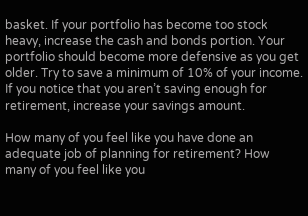basket. If your portfolio has become too stock heavy, increase the cash and bonds portion. Your portfolio should become more defensive as you get older. Try to save a minimum of 10% of your income. If you notice that you aren’t saving enough for retirement, increase your savings amount.

How many of you feel like you have done an adequate job of planning for retirement? How many of you feel like you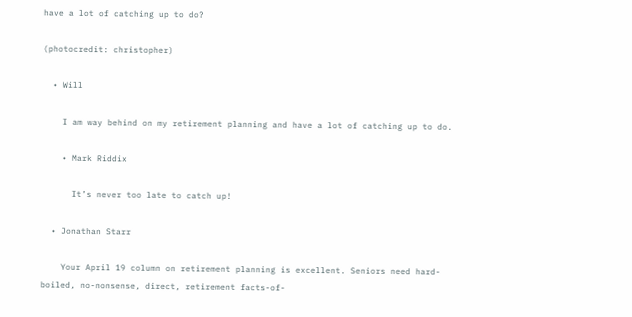have a lot of catching up to do?

(photocredit: christopher)

  • Will

    I am way behind on my retirement planning and have a lot of catching up to do.

    • Mark Riddix

      It’s never too late to catch up!

  • Jonathan Starr

    Your April 19 column on retirement planning is excellent. Seniors need hard-boiled, no-nonsense, direct, retirement facts-of-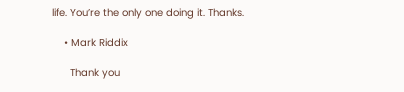life. You’re the only one doing it. Thanks.

    • Mark Riddix

      Thank you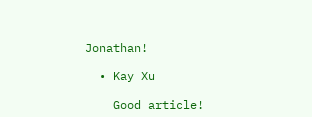Jonathan!

  • Kay Xu

    Good article!